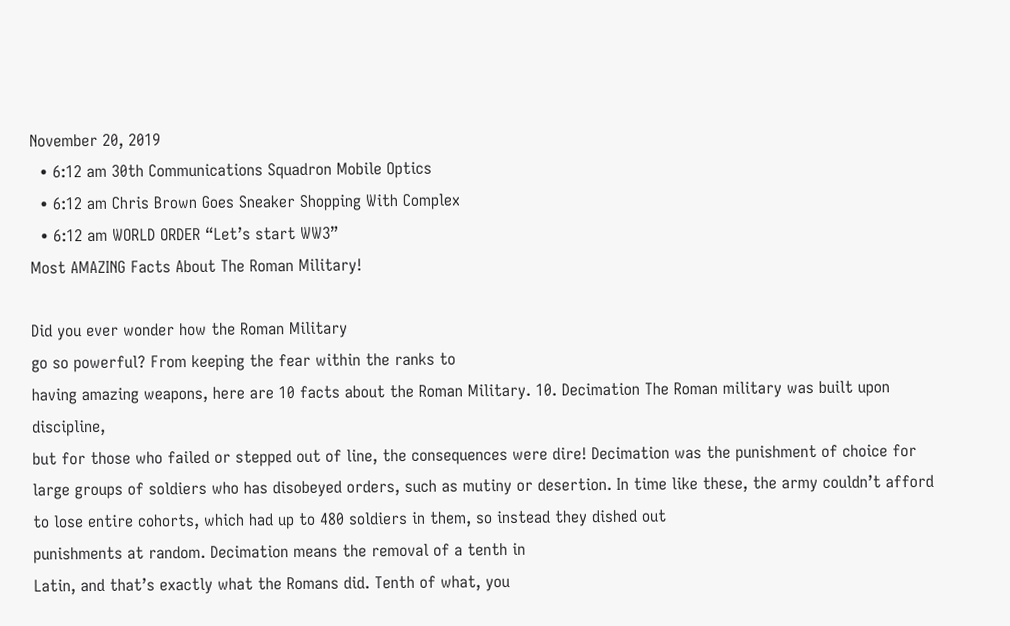November 20, 2019
  • 6:12 am 30th Communications Squadron Mobile Optics
  • 6:12 am Chris Brown Goes Sneaker Shopping With Complex
  • 6:12 am WORLD ORDER “Let’s start WW3”
Most AMAZING Facts About The Roman Military!

Did you ever wonder how the Roman Military
go so powerful? From keeping the fear within the ranks to
having amazing weapons, here are 10 facts about the Roman Military. 10. Decimation The Roman military was built upon discipline,
but for those who failed or stepped out of line, the consequences were dire! Decimation was the punishment of choice for
large groups of soldiers who has disobeyed orders, such as mutiny or desertion. In time like these, the army couldn’t afford
to lose entire cohorts, which had up to 480 soldiers in them, so instead they dished out
punishments at random. Decimation means the removal of a tenth in
Latin, and that’s exactly what the Romans did. Tenth of what, you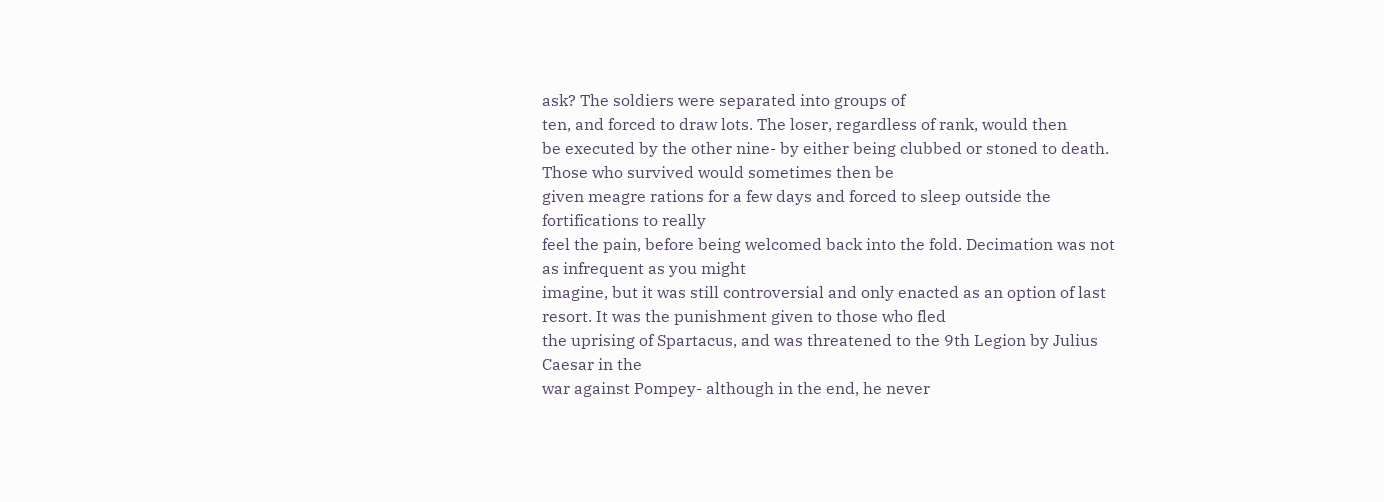ask? The soldiers were separated into groups of
ten, and forced to draw lots. The loser, regardless of rank, would then
be executed by the other nine- by either being clubbed or stoned to death. Those who survived would sometimes then be
given meagre rations for a few days and forced to sleep outside the fortifications to really
feel the pain, before being welcomed back into the fold. Decimation was not as infrequent as you might
imagine, but it was still controversial and only enacted as an option of last resort. It was the punishment given to those who fled
the uprising of Spartacus, and was threatened to the 9th Legion by Julius Caesar in the
war against Pompey- although in the end, he never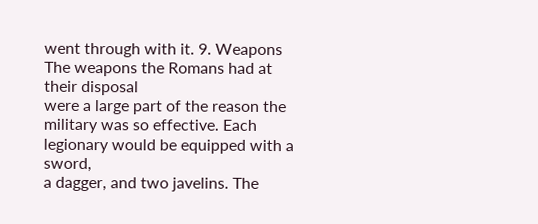went through with it. 9. Weapons The weapons the Romans had at their disposal
were a large part of the reason the military was so effective. Each legionary would be equipped with a sword,
a dagger, and two javelins. The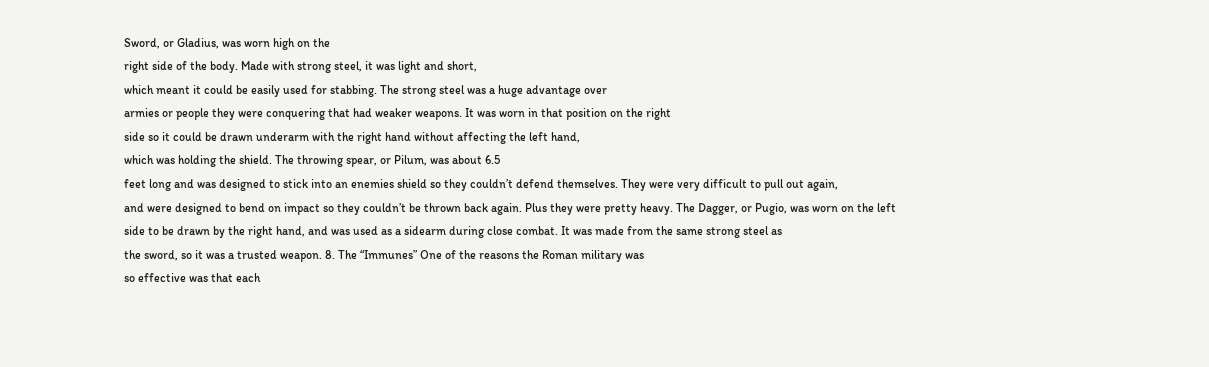Sword, or Gladius, was worn high on the
right side of the body. Made with strong steel, it was light and short,
which meant it could be easily used for stabbing. The strong steel was a huge advantage over
armies or people they were conquering that had weaker weapons. It was worn in that position on the right
side so it could be drawn underarm with the right hand without affecting the left hand,
which was holding the shield. The throwing spear, or Pilum, was about 6.5
feet long and was designed to stick into an enemies shield so they couldn’t defend themselves. They were very difficult to pull out again,
and were designed to bend on impact so they couldn’t be thrown back again. Plus they were pretty heavy. The Dagger, or Pugio, was worn on the left
side to be drawn by the right hand, and was used as a sidearm during close combat. It was made from the same strong steel as
the sword, so it was a trusted weapon. 8. The “Immunes” One of the reasons the Roman military was
so effective was that each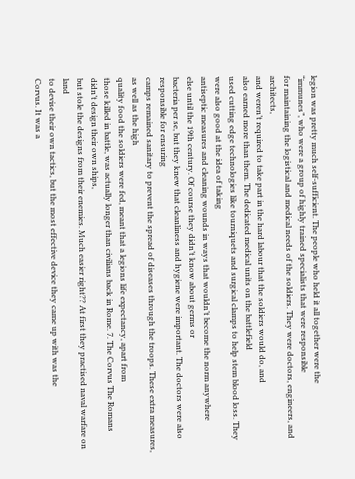legion was pretty much self-sufficient. The people who held it all together were the
“immunes”, who were a group of highly trained specialists that were responsible
for maintaining the logistical and medical needs of the soldiers. They were doctors, engineers, and architects,
and weren’t required to take part in the hard labour that the soldiers would do, and
also earned more than them. The dedicated medical units on the battlefield
used cutting edge technologies like tourniquets and surgical clamps to help stem blood loss. They were also good at the idea of taking
antiseptic measures and cleaning wounds in ways that wouldn’t become the norm anywhere
else until the 19th century. Of course they didn’t know about germs or
bacteria per se, but they knew that cleanliness and hygiene were important. The doctors were also responsible for ensuring
camps remained sanitary to prevent the spread of diseases through the troops. These extra measures, as well as the high
quality food the soldiers were fed, meant that a legions life expectancy, apart from
those killed in battle, was actually longer than civilians back in Rome. 7. The Corvus The Romans didn’t design their own ships,
but stole the designs from their enemies. Much easier right?? At first they practised naval warfare on land
to devise their own tactics, but the most effective device they came up with was the
Corvus. It was a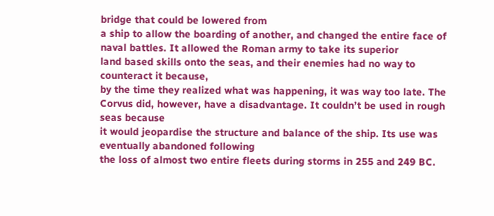bridge that could be lowered from
a ship to allow the boarding of another, and changed the entire face of naval battles. It allowed the Roman army to take its superior
land based skills onto the seas, and their enemies had no way to counteract it because,
by the time they realized what was happening, it was way too late. The Corvus did, however, have a disadvantage. It couldn’t be used in rough seas because
it would jeopardise the structure and balance of the ship. Its use was eventually abandoned following
the loss of almost two entire fleets during storms in 255 and 249 BC.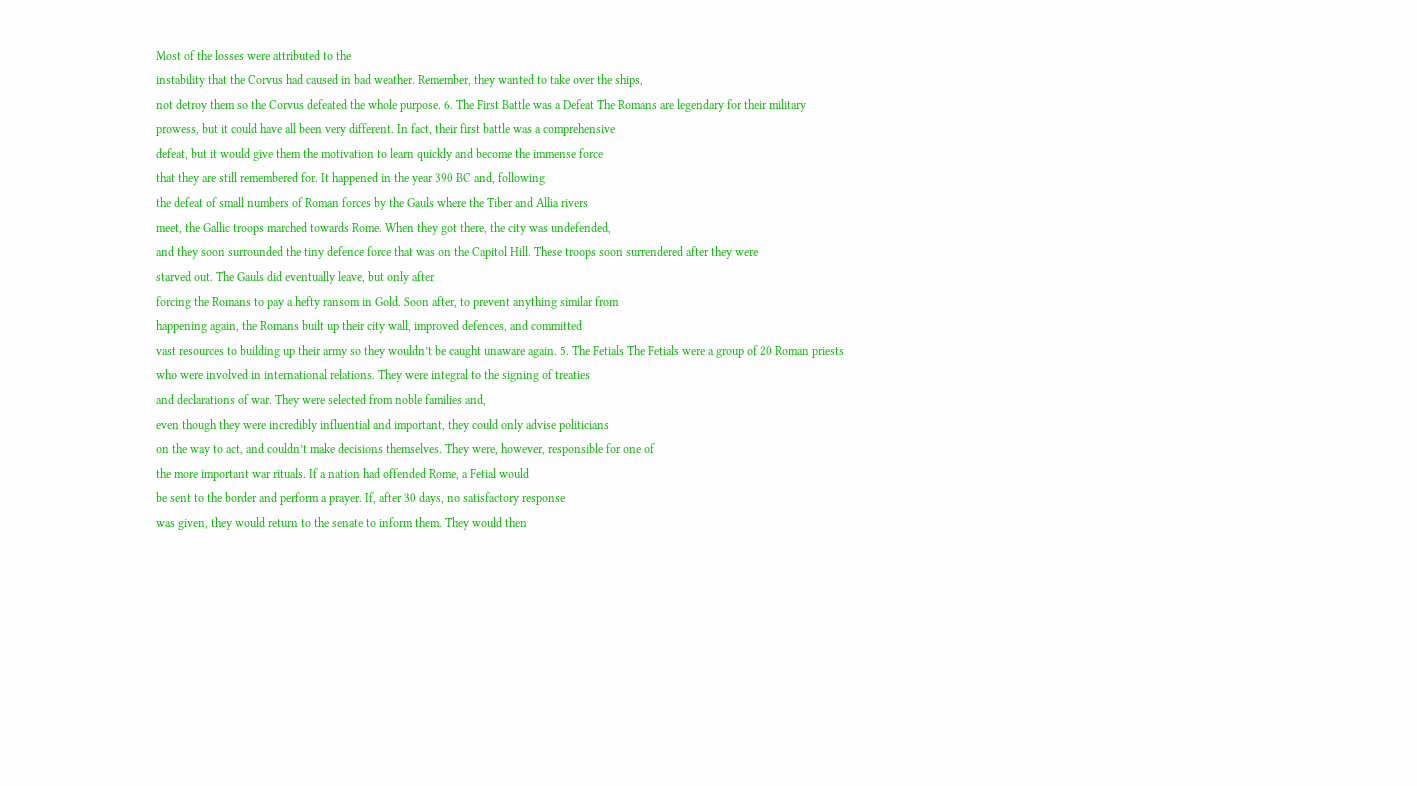Most of the losses were attributed to the
instability that the Corvus had caused in bad weather. Remember, they wanted to take over the ships,
not detroy them so the Corvus defeated the whole purpose. 6. The First Battle was a Defeat The Romans are legendary for their military
prowess, but it could have all been very different. In fact, their first battle was a comprehensive
defeat, but it would give them the motivation to learn quickly and become the immense force
that they are still remembered for. It happened in the year 390 BC and, following
the defeat of small numbers of Roman forces by the Gauls where the Tiber and Allia rivers
meet, the Gallic troops marched towards Rome. When they got there, the city was undefended,
and they soon surrounded the tiny defence force that was on the Capitol Hill. These troops soon surrendered after they were
starved out. The Gauls did eventually leave, but only after
forcing the Romans to pay a hefty ransom in Gold. Soon after, to prevent anything similar from
happening again, the Romans built up their city wall, improved defences, and committed
vast resources to building up their army so they wouldn’t be caught unaware again. 5. The Fetials The Fetials were a group of 20 Roman priests
who were involved in international relations. They were integral to the signing of treaties
and declarations of war. They were selected from noble families and,
even though they were incredibly influential and important, they could only advise politicians
on the way to act, and couldn’t make decisions themselves. They were, however, responsible for one of
the more important war rituals. If a nation had offended Rome, a Fetial would
be sent to the border and perform a prayer. If, after 30 days, no satisfactory response
was given, they would return to the senate to inform them. They would then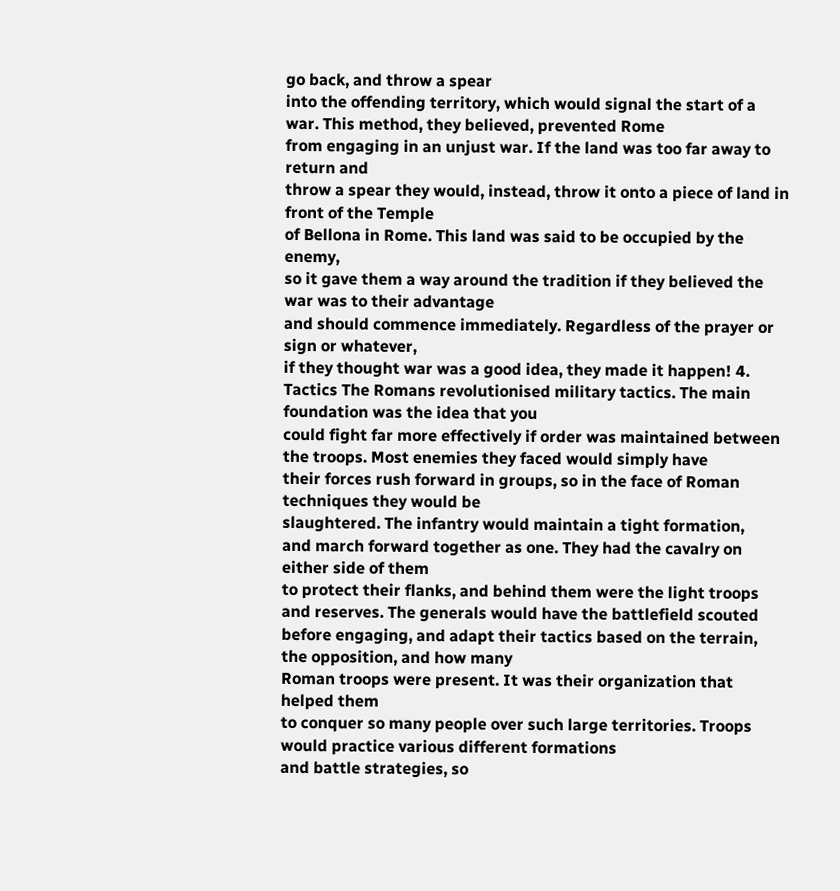go back, and throw a spear
into the offending territory, which would signal the start of a war. This method, they believed, prevented Rome
from engaging in an unjust war. If the land was too far away to return and
throw a spear they would, instead, throw it onto a piece of land in front of the Temple
of Bellona in Rome. This land was said to be occupied by the enemy,
so it gave them a way around the tradition if they believed the war was to their advantage
and should commence immediately. Regardless of the prayer or sign or whatever,
if they thought war was a good idea, they made it happen! 4. Tactics The Romans revolutionised military tactics. The main foundation was the idea that you
could fight far more effectively if order was maintained between the troops. Most enemies they faced would simply have
their forces rush forward in groups, so in the face of Roman techniques they would be
slaughtered. The infantry would maintain a tight formation,
and march forward together as one. They had the cavalry on either side of them
to protect their flanks, and behind them were the light troops and reserves. The generals would have the battlefield scouted
before engaging, and adapt their tactics based on the terrain, the opposition, and how many
Roman troops were present. It was their organization that helped them
to conquer so many people over such large territories. Troops would practice various different formations
and battle strategies, so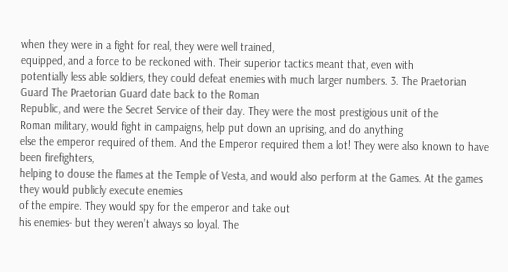when they were in a fight for real, they were well trained,
equipped, and a force to be reckoned with. Their superior tactics meant that, even with
potentially less able soldiers, they could defeat enemies with much larger numbers. 3. The Praetorian Guard The Praetorian Guard date back to the Roman
Republic, and were the Secret Service of their day. They were the most prestigious unit of the
Roman military, would fight in campaigns, help put down an uprising, and do anything
else the emperor required of them. And the Emperor required them a lot! They were also known to have been firefighters,
helping to douse the flames at the Temple of Vesta, and would also perform at the Games. At the games they would publicly execute enemies
of the empire. They would spy for the emperor and take out
his enemies- but they weren’t always so loyal. The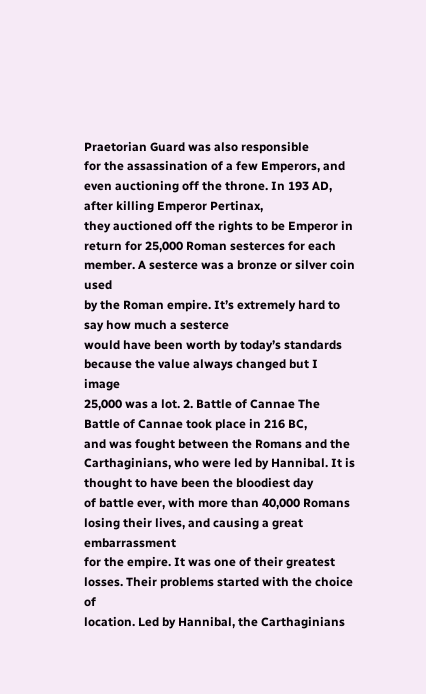Praetorian Guard was also responsible
for the assassination of a few Emperors, and even auctioning off the throne. In 193 AD, after killing Emperor Pertinax,
they auctioned off the rights to be Emperor in return for 25,000 Roman sesterces for each
member. A sesterce was a bronze or silver coin used
by the Roman empire. It’s extremely hard to say how much a sesterce
would have been worth by today’s standards because the value always changed but I image
25,000 was a lot. 2. Battle of Cannae The Battle of Cannae took place in 216 BC,
and was fought between the Romans and the Carthaginians, who were led by Hannibal. It is thought to have been the bloodiest day
of battle ever, with more than 40,000 Romans losing their lives, and causing a great embarrassment
for the empire. It was one of their greatest losses. Their problems started with the choice of
location. Led by Hannibal, the Carthaginians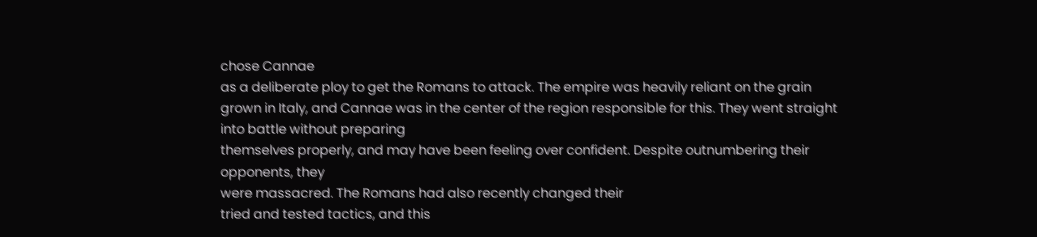chose Cannae
as a deliberate ploy to get the Romans to attack. The empire was heavily reliant on the grain
grown in Italy, and Cannae was in the center of the region responsible for this. They went straight into battle without preparing
themselves properly, and may have been feeling over confident. Despite outnumbering their opponents, they
were massacred. The Romans had also recently changed their
tried and tested tactics, and this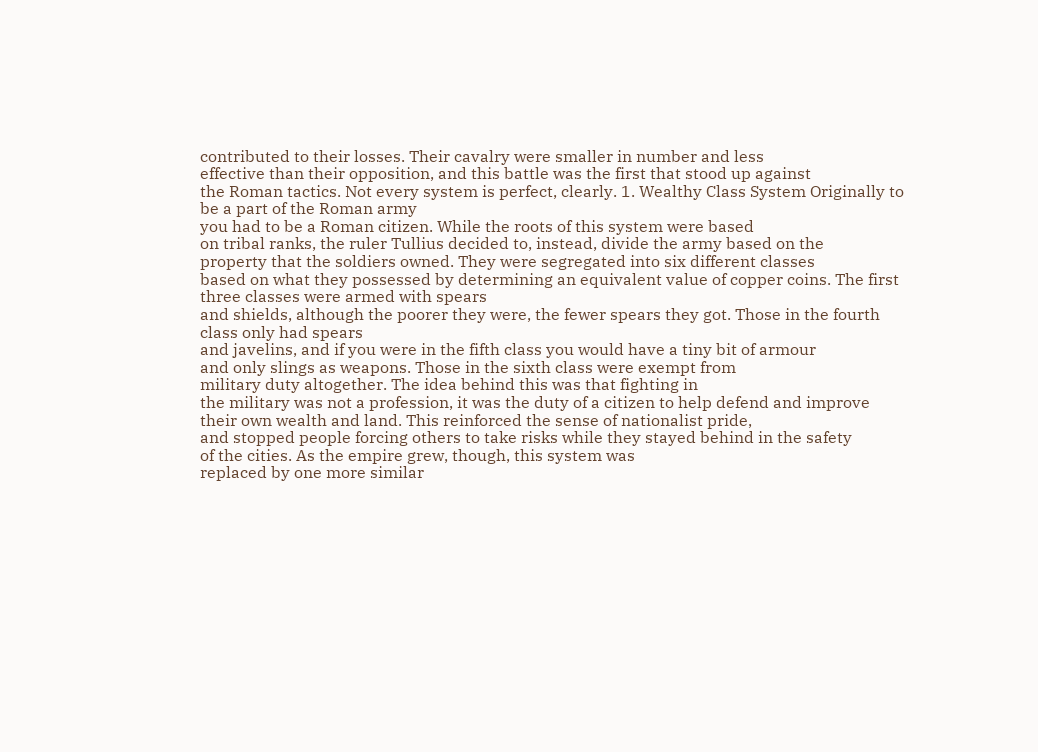contributed to their losses. Their cavalry were smaller in number and less
effective than their opposition, and this battle was the first that stood up against
the Roman tactics. Not every system is perfect, clearly. 1. Wealthy Class System Originally to be a part of the Roman army
you had to be a Roman citizen. While the roots of this system were based
on tribal ranks, the ruler Tullius decided to, instead, divide the army based on the
property that the soldiers owned. They were segregated into six different classes
based on what they possessed by determining an equivalent value of copper coins. The first three classes were armed with spears
and shields, although the poorer they were, the fewer spears they got. Those in the fourth class only had spears
and javelins, and if you were in the fifth class you would have a tiny bit of armour
and only slings as weapons. Those in the sixth class were exempt from
military duty altogether. The idea behind this was that fighting in
the military was not a profession, it was the duty of a citizen to help defend and improve
their own wealth and land. This reinforced the sense of nationalist pride,
and stopped people forcing others to take risks while they stayed behind in the safety
of the cities. As the empire grew, though, this system was
replaced by one more similar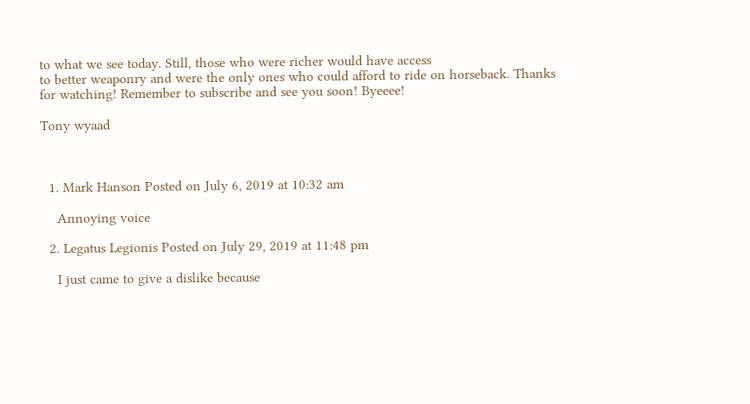to what we see today. Still, those who were richer would have access
to better weaponry and were the only ones who could afford to ride on horseback. Thanks for watching! Remember to subscribe and see you soon! Byeeee!

Tony wyaad



  1. Mark Hanson Posted on July 6, 2019 at 10:32 am

    Annoying voice

  2. Legatus Legionis Posted on July 29, 2019 at 11:48 pm

    I just came to give a dislike because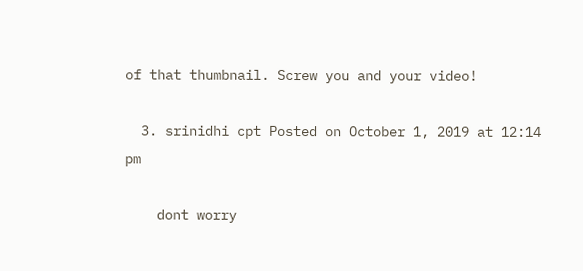of that thumbnail. Screw you and your video!

  3. srinidhi cpt Posted on October 1, 2019 at 12:14 pm

    dont worry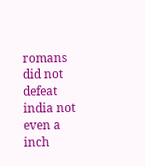romans did not defeat india not even a inch